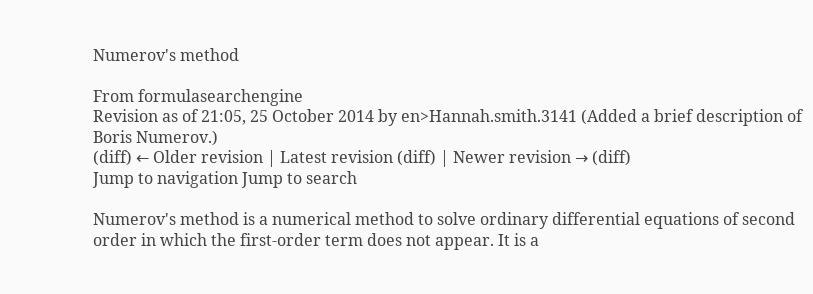Numerov's method

From formulasearchengine
Revision as of 21:05, 25 October 2014 by en>Hannah.smith.3141 (Added a brief description of Boris Numerov.)
(diff) ← Older revision | Latest revision (diff) | Newer revision → (diff)
Jump to navigation Jump to search

Numerov's method is a numerical method to solve ordinary differential equations of second order in which the first-order term does not appear. It is a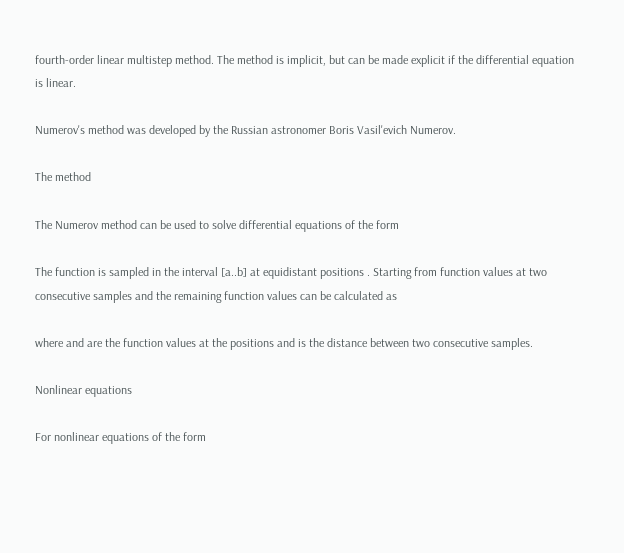fourth-order linear multistep method. The method is implicit, but can be made explicit if the differential equation is linear.

Numerov's method was developed by the Russian astronomer Boris Vasil'evich Numerov.

The method

The Numerov method can be used to solve differential equations of the form

The function is sampled in the interval [a..b] at equidistant positions . Starting from function values at two consecutive samples and the remaining function values can be calculated as

where and are the function values at the positions and is the distance between two consecutive samples.

Nonlinear equations

For nonlinear equations of the form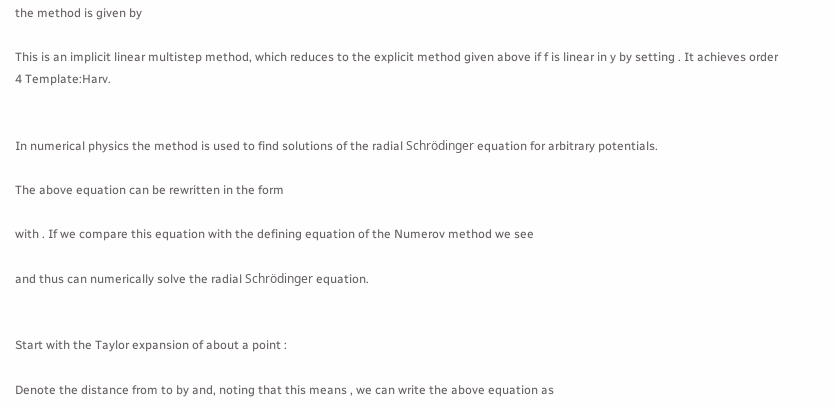the method is given by

This is an implicit linear multistep method, which reduces to the explicit method given above if f is linear in y by setting . It achieves order 4 Template:Harv.


In numerical physics the method is used to find solutions of the radial Schrödinger equation for arbitrary potentials.

The above equation can be rewritten in the form

with . If we compare this equation with the defining equation of the Numerov method we see

and thus can numerically solve the radial Schrödinger equation.


Start with the Taylor expansion of about a point :

Denote the distance from to by and, noting that this means , we can write the above equation as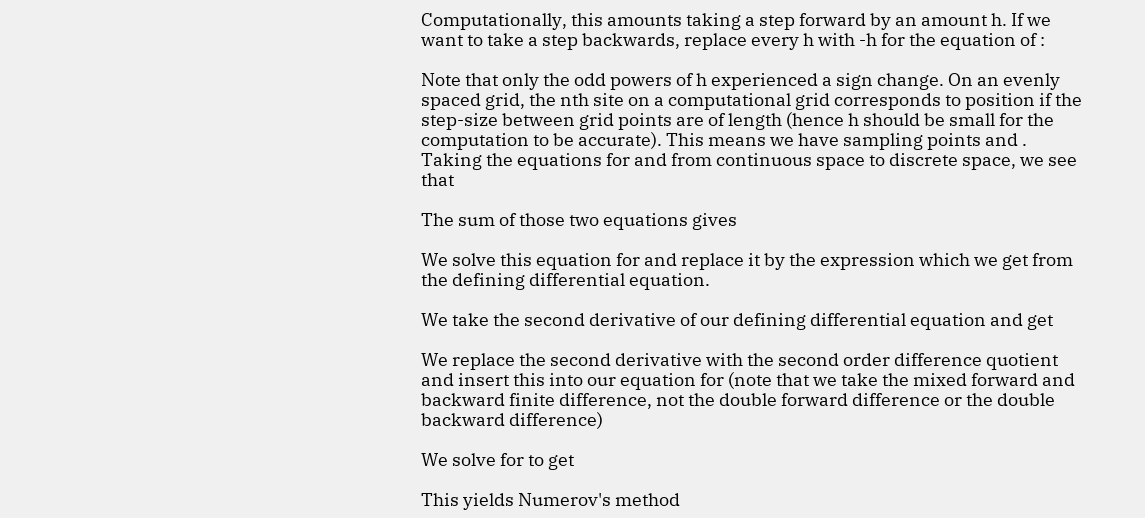Computationally, this amounts taking a step forward by an amount h. If we want to take a step backwards, replace every h with -h for the equation of :

Note that only the odd powers of h experienced a sign change. On an evenly spaced grid, the nth site on a computational grid corresponds to position if the step-size between grid points are of length (hence h should be small for the computation to be accurate). This means we have sampling points and . Taking the equations for and from continuous space to discrete space, we see that

The sum of those two equations gives

We solve this equation for and replace it by the expression which we get from the defining differential equation.

We take the second derivative of our defining differential equation and get

We replace the second derivative with the second order difference quotient and insert this into our equation for (note that we take the mixed forward and backward finite difference, not the double forward difference or the double backward difference)

We solve for to get

This yields Numerov's method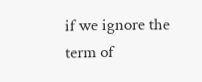if we ignore the term of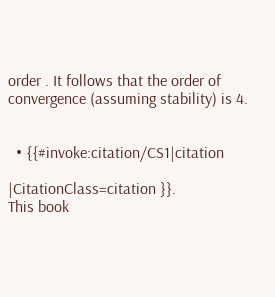order . It follows that the order of convergence (assuming stability) is 4.


  • {{#invoke:citation/CS1|citation

|CitationClass=citation }}.
This book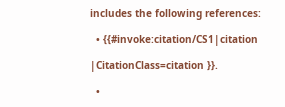includes the following references:

  • {{#invoke:citation/CS1|citation

|CitationClass=citation }}.

  •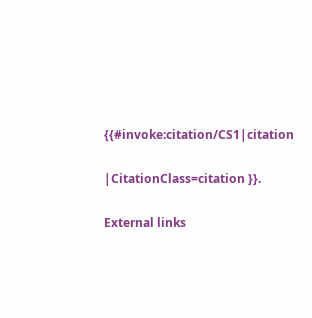{{#invoke:citation/CS1|citation

|CitationClass=citation }}.

External links